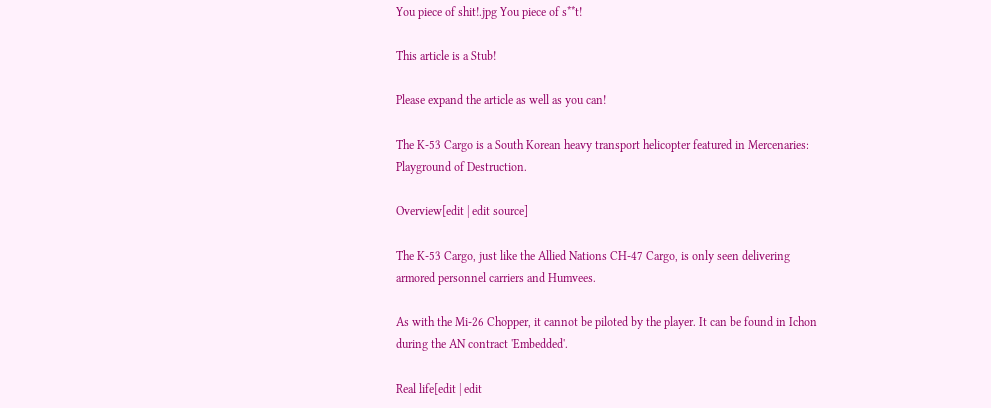You piece of shit!.jpg You piece of s**t!

This article is a Stub!

Please expand the article as well as you can!

The K-53 Cargo is a South Korean heavy transport helicopter featured in Mercenaries: Playground of Destruction.

Overview[edit | edit source]

The K-53 Cargo, just like the Allied Nations CH-47 Cargo, is only seen delivering armored personnel carriers and Humvees.

As with the Mi-26 Chopper, it cannot be piloted by the player. It can be found in Ichon during the AN contract 'Embedded'.

Real life[edit | edit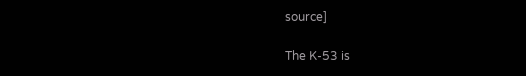source]

The K-53 is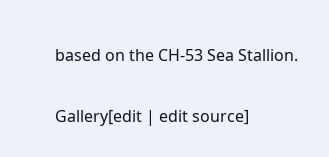based on the CH-53 Sea Stallion.

Gallery[edit | edit source]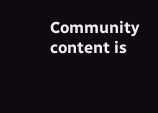Community content is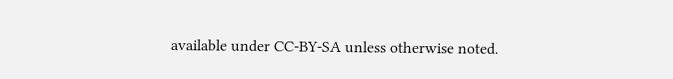available under CC-BY-SA unless otherwise noted.